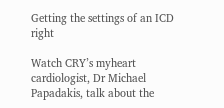Getting the settings of an ICD right

Watch CRY’s myheart cardiologist, Dr Michael Papadakis, talk about the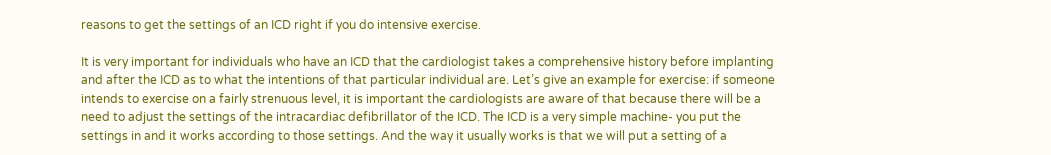reasons to get the settings of an ICD right if you do intensive exercise.

It is very important for individuals who have an ICD that the cardiologist takes a comprehensive history before implanting and after the ICD as to what the intentions of that particular individual are. Let’s give an example for exercise: if someone intends to exercise on a fairly strenuous level, it is important the cardiologists are aware of that because there will be a need to adjust the settings of the intracardiac defibrillator of the ICD. The ICD is a very simple machine- you put the settings in and it works according to those settings. And the way it usually works is that we will put a setting of a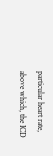particular heart rate, above which, the ICD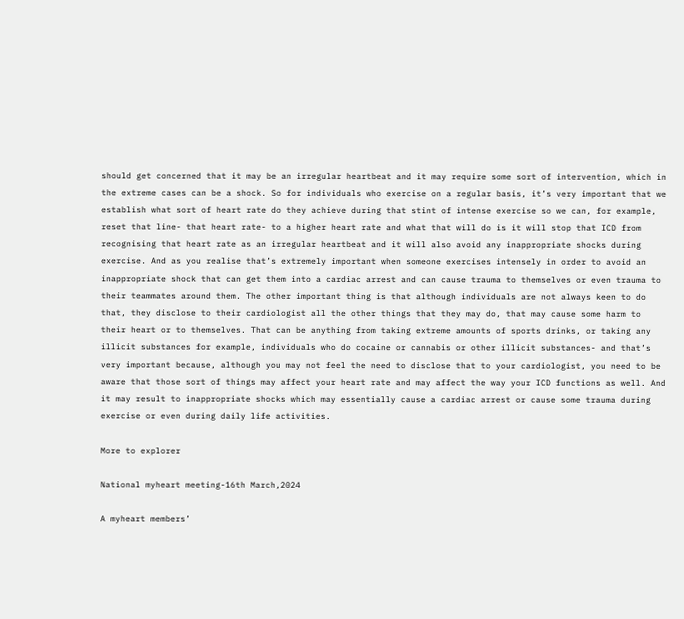should get concerned that it may be an irregular heartbeat and it may require some sort of intervention, which in the extreme cases can be a shock. So for individuals who exercise on a regular basis, it’s very important that we establish what sort of heart rate do they achieve during that stint of intense exercise so we can, for example, reset that line- that heart rate- to a higher heart rate and what that will do is it will stop that ICD from recognising that heart rate as an irregular heartbeat and it will also avoid any inappropriate shocks during exercise. And as you realise that’s extremely important when someone exercises intensely in order to avoid an inappropriate shock that can get them into a cardiac arrest and can cause trauma to themselves or even trauma to their teammates around them. The other important thing is that although individuals are not always keen to do that, they disclose to their cardiologist all the other things that they may do, that may cause some harm to their heart or to themselves. That can be anything from taking extreme amounts of sports drinks, or taking any illicit substances for example, individuals who do cocaine or cannabis or other illicit substances- and that’s very important because, although you may not feel the need to disclose that to your cardiologist, you need to be aware that those sort of things may affect your heart rate and may affect the way your ICD functions as well. And it may result to inappropriate shocks which may essentially cause a cardiac arrest or cause some trauma during exercise or even during daily life activities.

More to explorer

National myheart meeting-16th March,2024

A myheart members’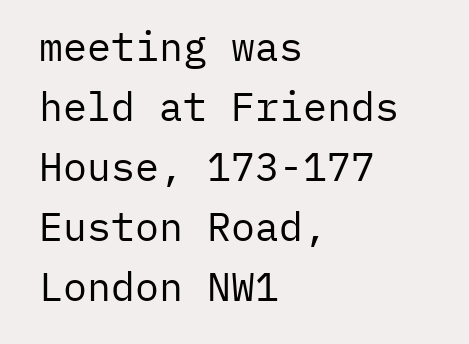meeting was held at Friends House, 173-177 Euston Road, London NW1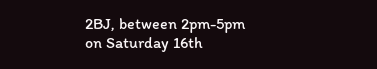2BJ, between 2pm-5pm on Saturday 16th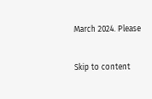March 2024. Please

Skip to content